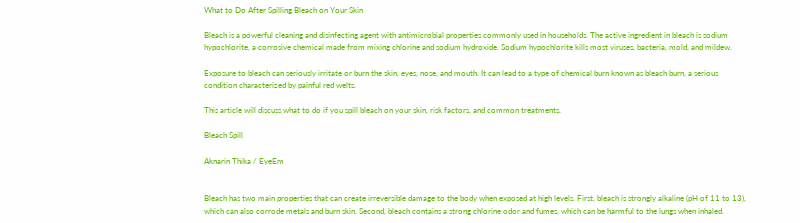What to Do After Spilling Bleach on Your Skin

Bleach is a powerful cleaning and disinfecting agent with antimicrobial properties commonly used in households. The active ingredient in bleach is sodium hypochlorite, a corrosive chemical made from mixing chlorine and sodium hydroxide. Sodium hypochlorite kills most viruses, bacteria, mold, and mildew.

Exposure to bleach can seriously irritate or burn the skin, eyes, nose, and mouth. It can lead to a type of chemical burn known as bleach burn, a serious condition characterized by painful red welts.

This article will discuss what to do if you spill bleach on your skin, risk factors, and common treatments.

Bleach Spill

Aknarin Thika / EyeEm


Bleach has two main properties that can create irreversible damage to the body when exposed at high levels. First, bleach is strongly alkaline (pH of 11 to 13), which can also corrode metals and burn skin. Second, bleach contains a strong chlorine odor and fumes, which can be harmful to the lungs when inhaled.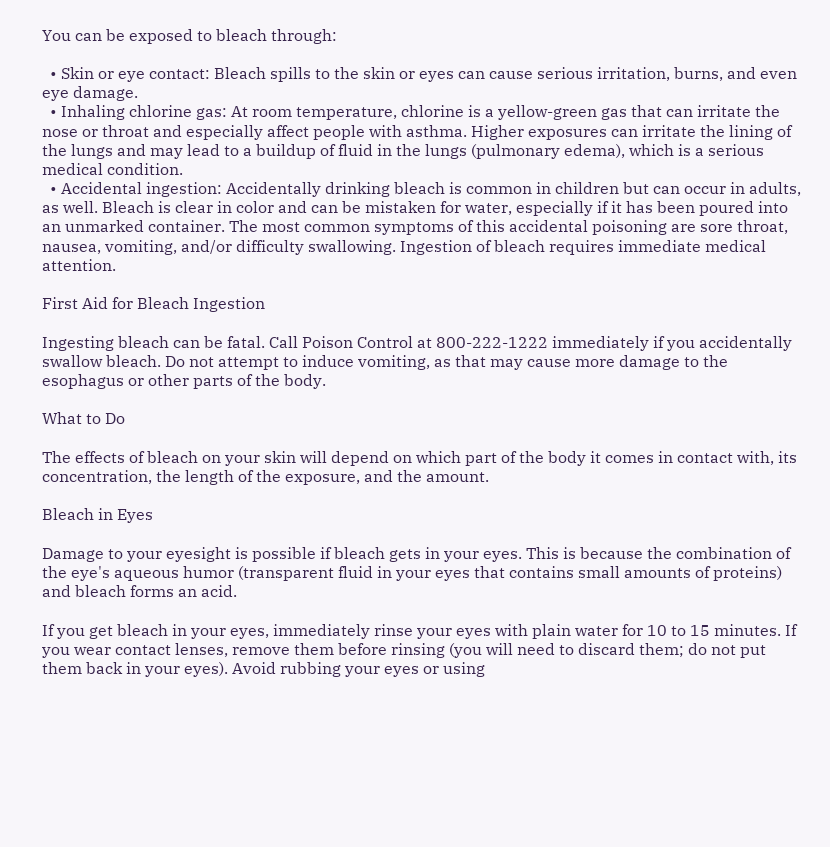You can be exposed to bleach through:

  • Skin or eye contact: Bleach spills to the skin or eyes can cause serious irritation, burns, and even eye damage.
  • Inhaling chlorine gas: At room temperature, chlorine is a yellow-green gas that can irritate the nose or throat and especially affect people with asthma. Higher exposures can irritate the lining of the lungs and may lead to a buildup of fluid in the lungs (pulmonary edema), which is a serious medical condition.
  • Accidental ingestion: Accidentally drinking bleach is common in children but can occur in adults, as well. Bleach is clear in color and can be mistaken for water, especially if it has been poured into an unmarked container. The most common symptoms of this accidental poisoning are sore throat, nausea, vomiting, and/or difficulty swallowing. Ingestion of bleach requires immediate medical attention.

First Aid for Bleach Ingestion

Ingesting bleach can be fatal. Call Poison Control at 800-222-1222 immediately if you accidentally swallow bleach. Do not attempt to induce vomiting, as that may cause more damage to the esophagus or other parts of the body.

What to Do

The effects of bleach on your skin will depend on which part of the body it comes in contact with, its concentration, the length of the exposure, and the amount.

Bleach in Eyes

Damage to your eyesight is possible if bleach gets in your eyes. This is because the combination of the eye's aqueous humor (transparent fluid in your eyes that contains small amounts of proteins) and bleach forms an acid.

If you get bleach in your eyes, immediately rinse your eyes with plain water for 10 to 15 minutes. If you wear contact lenses, remove them before rinsing (you will need to discard them; do not put them back in your eyes). Avoid rubbing your eyes or using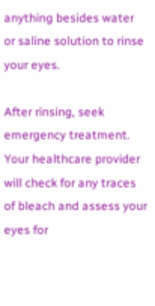anything besides water or saline solution to rinse your eyes.

After rinsing, seek emergency treatment. Your healthcare provider will check for any traces of bleach and assess your eyes for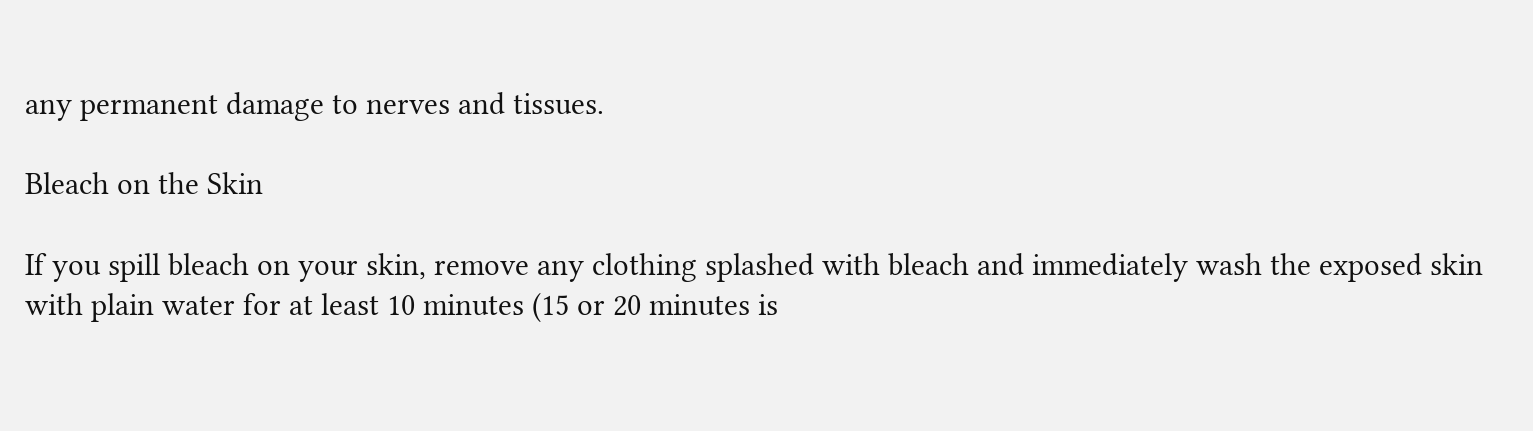any permanent damage to nerves and tissues.

Bleach on the Skin

If you spill bleach on your skin, remove any clothing splashed with bleach and immediately wash the exposed skin with plain water for at least 10 minutes (15 or 20 minutes is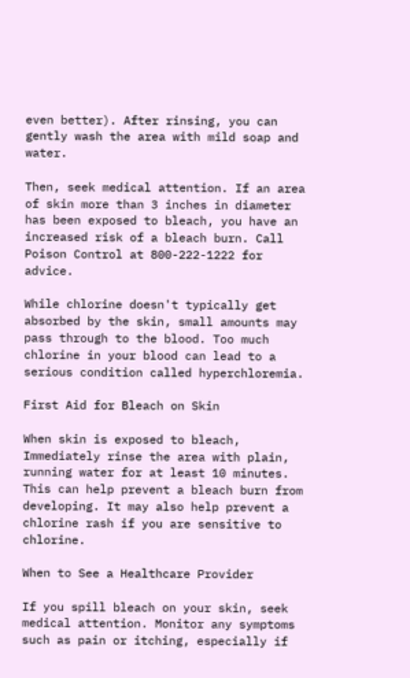even better). After rinsing, you can gently wash the area with mild soap and water.

Then, seek medical attention. If an area of skin more than 3 inches in diameter has been exposed to bleach, you have an increased risk of a bleach burn. Call Poison Control at 800-222-1222 for advice.

While chlorine doesn't typically get absorbed by the skin, small amounts may pass through to the blood. Too much chlorine in your blood can lead to a serious condition called hyperchloremia.

First Aid for Bleach on Skin

When skin is exposed to bleach, Immediately rinse the area with plain, running water for at least 10 minutes. This can help prevent a bleach burn from developing. It may also help prevent a chlorine rash if you are sensitive to chlorine.

When to See a Healthcare Provider

If you spill bleach on your skin, seek medical attention. Monitor any symptoms such as pain or itching, especially if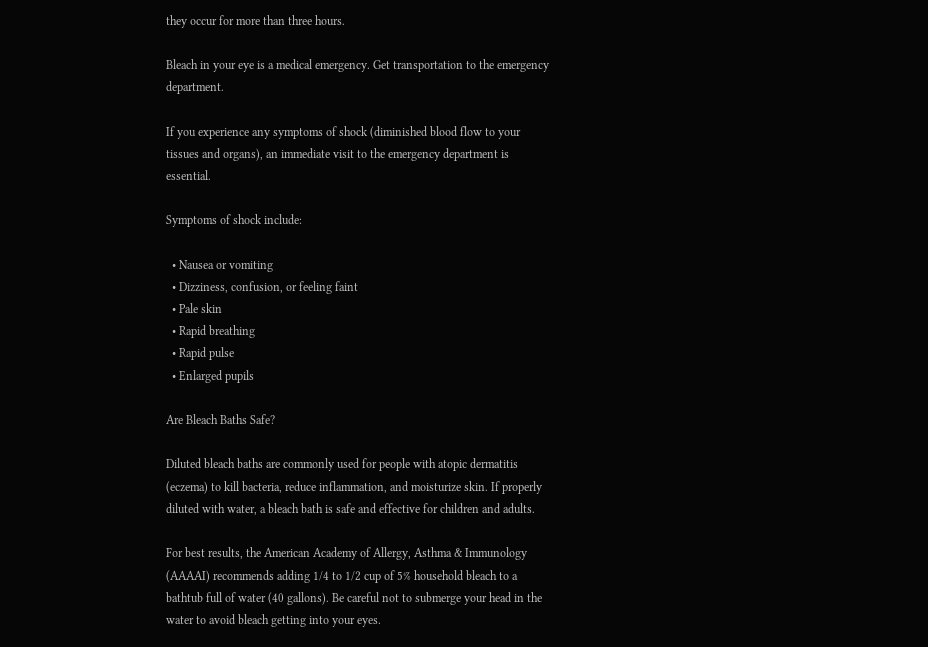they occur for more than three hours.

Bleach in your eye is a medical emergency. Get transportation to the emergency department.

If you experience any symptoms of shock (diminished blood flow to your tissues and organs), an immediate visit to the emergency department is essential.

Symptoms of shock include:

  • Nausea or vomiting
  • Dizziness, confusion, or feeling faint
  • Pale skin
  • Rapid breathing
  • Rapid pulse
  • Enlarged pupils

Are Bleach Baths Safe?

Diluted bleach baths are commonly used for people with atopic dermatitis (eczema) to kill bacteria, reduce inflammation, and moisturize skin. If properly diluted with water, a bleach bath is safe and effective for children and adults.

For best results, the American Academy of Allergy, Asthma & Immunology (AAAAI) recommends adding 1/4 to 1/2 cup of 5% household bleach to a bathtub full of water (40 gallons). Be careful not to submerge your head in the water to avoid bleach getting into your eyes.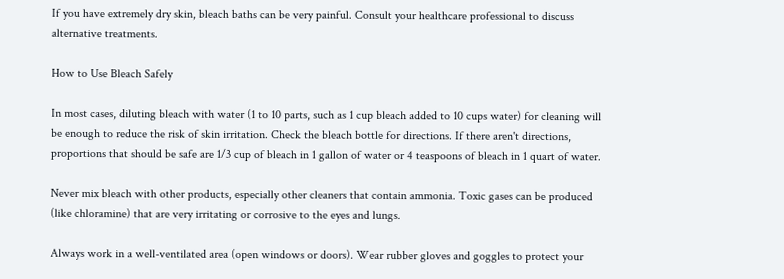If you have extremely dry skin, bleach baths can be very painful. Consult your healthcare professional to discuss alternative treatments.

How to Use Bleach Safely

In most cases, diluting bleach with water (1 to 10 parts, such as 1 cup bleach added to 10 cups water) for cleaning will be enough to reduce the risk of skin irritation. Check the bleach bottle for directions. If there aren't directions, proportions that should be safe are 1/3 cup of bleach in 1 gallon of water or 4 teaspoons of bleach in 1 quart of water.

Never mix bleach with other products, especially other cleaners that contain ammonia. Toxic gases can be produced (like chloramine) that are very irritating or corrosive to the eyes and lungs.

Always work in a well-ventilated area (open windows or doors). Wear rubber gloves and goggles to protect your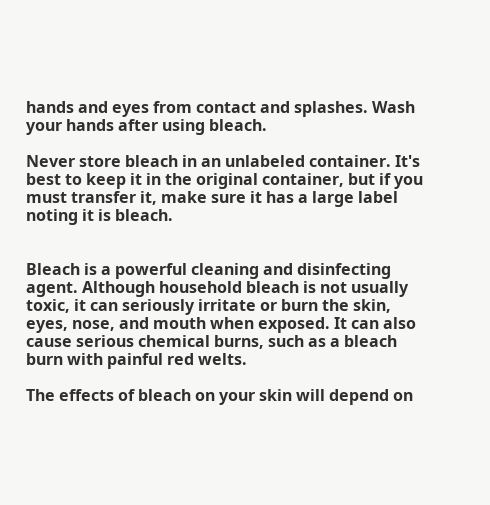hands and eyes from contact and splashes. Wash your hands after using bleach.

Never store bleach in an unlabeled container. It's best to keep it in the original container, but if you must transfer it, make sure it has a large label noting it is bleach.


Bleach is a powerful cleaning and disinfecting agent. Although household bleach is not usually toxic, it can seriously irritate or burn the skin, eyes, nose, and mouth when exposed. It can also cause serious chemical burns, such as a bleach burn with painful red welts.

The effects of bleach on your skin will depend on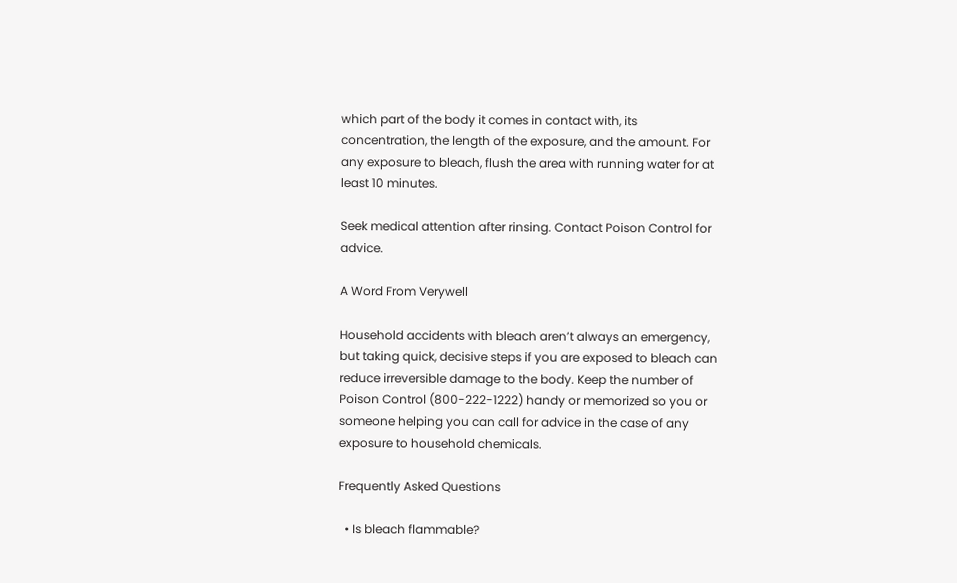which part of the body it comes in contact with, its concentration, the length of the exposure, and the amount. For any exposure to bleach, flush the area with running water for at least 10 minutes.

Seek medical attention after rinsing. Contact Poison Control for advice.

A Word From Verywell

Household accidents with bleach aren’t always an emergency, but taking quick, decisive steps if you are exposed to bleach can reduce irreversible damage to the body. Keep the number of Poison Control (800-222-1222) handy or memorized so you or someone helping you can call for advice in the case of any exposure to household chemicals.

Frequently Asked Questions

  • Is bleach flammable?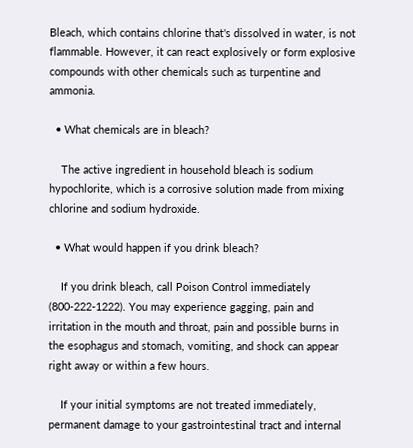Bleach, which contains chlorine that's dissolved in water, is not flammable. However, it can react explosively or form explosive compounds with other chemicals such as turpentine and ammonia.

  • What chemicals are in bleach?

    The active ingredient in household bleach is sodium hypochlorite, which is a corrosive solution made from mixing chlorine and sodium hydroxide.

  • What would happen if you drink bleach?

    If you drink bleach, call Poison Control immediately (800-222-1222). You may experience gagging, pain and irritation in the mouth and throat, pain and possible burns in the esophagus and stomach, vomiting, and shock can appear right away or within a few hours.

    If your initial symptoms are not treated immediately, permanent damage to your gastrointestinal tract and internal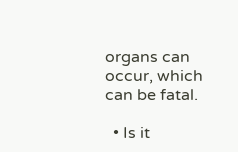organs can occur, which can be fatal.

  • Is it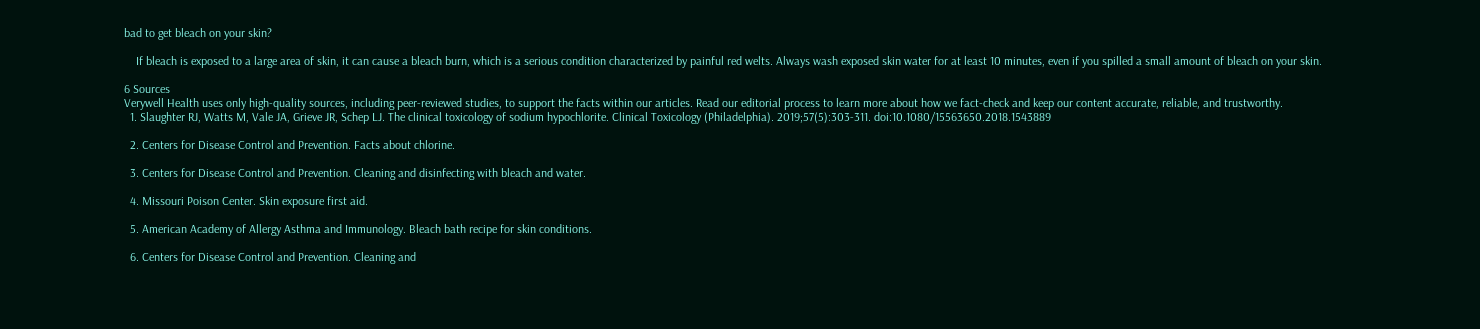bad to get bleach on your skin?

    If bleach is exposed to a large area of skin, it can cause a bleach burn, which is a serious condition characterized by painful red welts. Always wash exposed skin water for at least 10 minutes, even if you spilled a small amount of bleach on your skin.

6 Sources
Verywell Health uses only high-quality sources, including peer-reviewed studies, to support the facts within our articles. Read our editorial process to learn more about how we fact-check and keep our content accurate, reliable, and trustworthy.
  1. Slaughter RJ, Watts M, Vale JA, Grieve JR, Schep LJ. The clinical toxicology of sodium hypochlorite. Clinical Toxicology (Philadelphia). 2019;57(5):303-311. doi:10.1080/15563650.2018.1543889

  2. Centers for Disease Control and Prevention. Facts about chlorine.

  3. Centers for Disease Control and Prevention. Cleaning and disinfecting with bleach and water.

  4. Missouri Poison Center. Skin exposure first aid.

  5. American Academy of Allergy Asthma and Immunology. Bleach bath recipe for skin conditions.

  6. Centers for Disease Control and Prevention. Cleaning and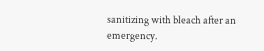sanitizing with bleach after an emergency.